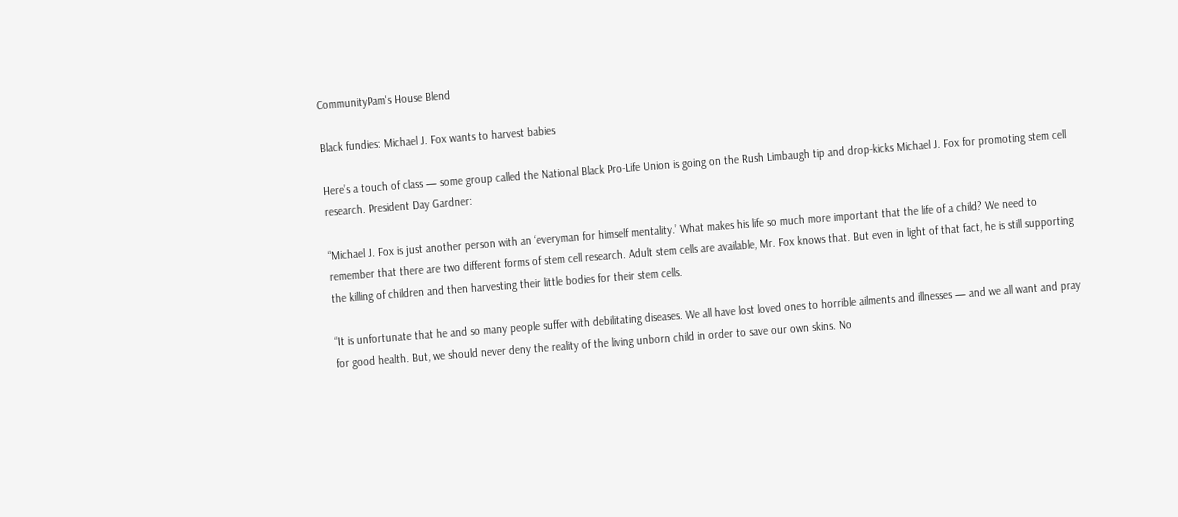CommunityPam's House Blend

Black fundies: Michael J. Fox wants to harvest babies

Here’s a touch of class — some group called the National Black Pro-Life Union is going on the Rush Limbaugh tip and drop-kicks Michael J. Fox for promoting stem cell research. President Day Gardner:

“Michael J. Fox is just another person with an ‘everyman for himself mentality.’ What makes his life so much more important that the life of a child? We need to remember that there are two different forms of stem cell research. Adult stem cells are available, Mr. Fox knows that. But even in light of that fact, he is still supporting the killing of children and then harvesting their little bodies for their stem cells.

“It is unfortunate that he and so many people suffer with debilitating diseases. We all have lost loved ones to horrible ailments and illnesses — and we all want and pray for good health. But, we should never deny the reality of the living unborn child in order to save our own skins. No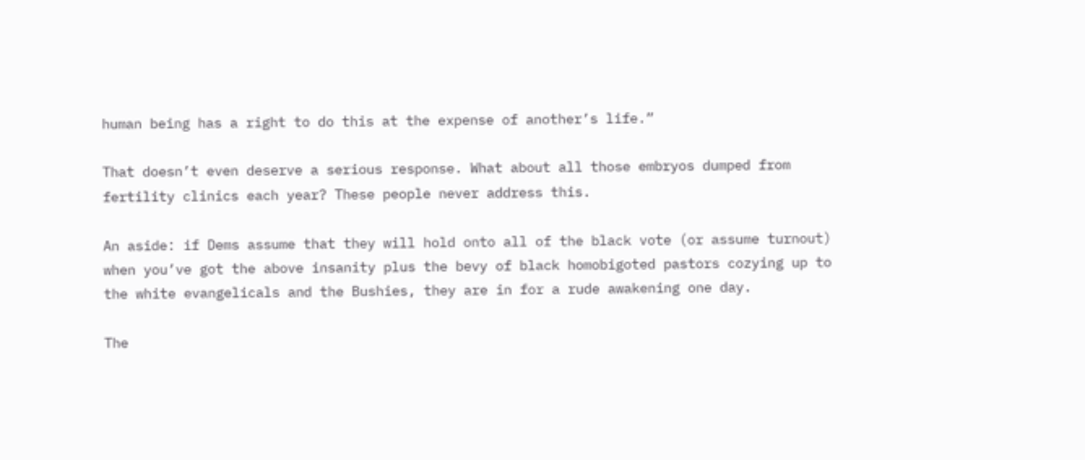human being has a right to do this at the expense of another’s life.”

That doesn’t even deserve a serious response. What about all those embryos dumped from fertility clinics each year? These people never address this.

An aside: if Dems assume that they will hold onto all of the black vote (or assume turnout) when you’ve got the above insanity plus the bevy of black homobigoted pastors cozying up to the white evangelicals and the Bushies, they are in for a rude awakening one day.

The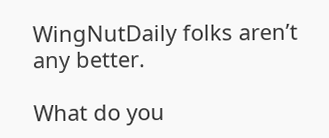WingNutDaily folks aren’t any better.

What do you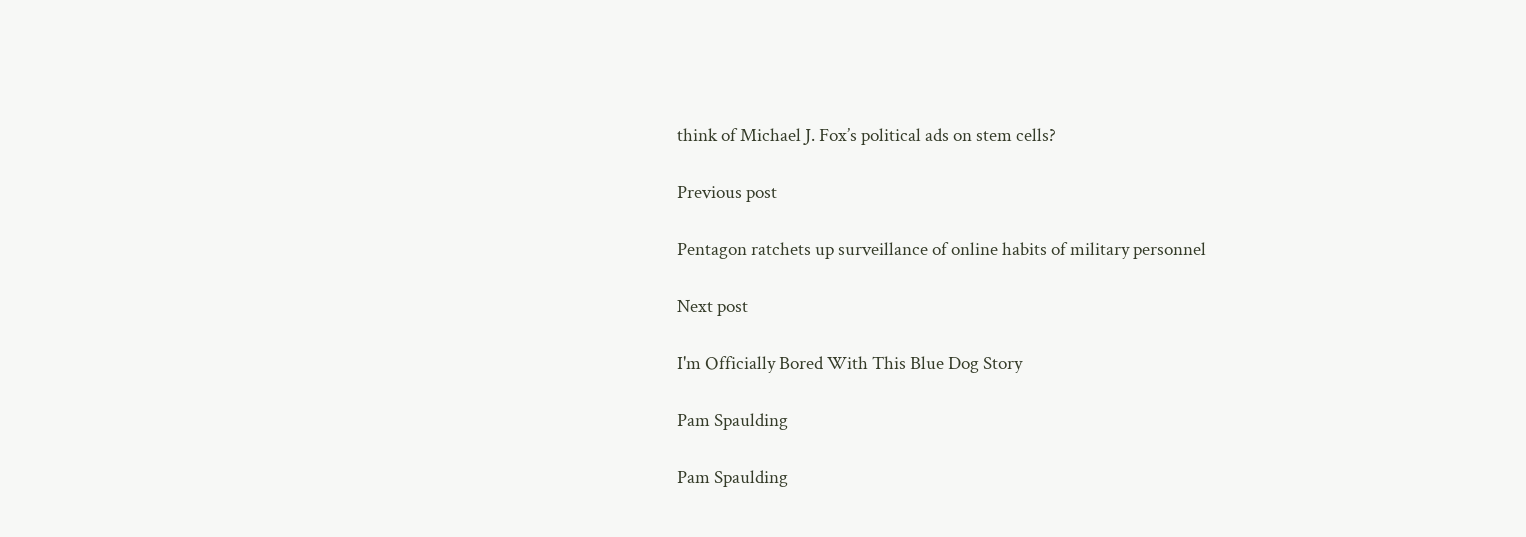think of Michael J. Fox’s political ads on stem cells?

Previous post

Pentagon ratchets up surveillance of online habits of military personnel

Next post

I'm Officially Bored With This Blue Dog Story

Pam Spaulding

Pam Spaulding